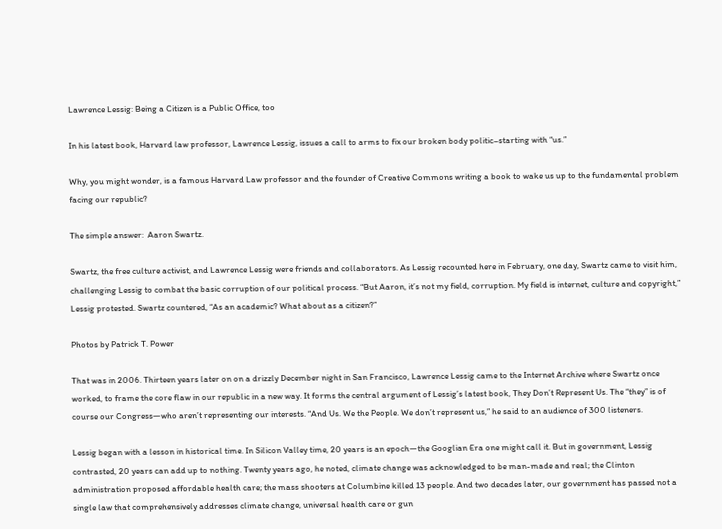Lawrence Lessig: Being a Citizen is a Public Office, too

In his latest book, Harvard law professor, Lawrence Lessig, issues a call to arms to fix our broken body politic–starting with “us.”

Why, you might wonder, is a famous Harvard Law professor and the founder of Creative Commons writing a book to wake us up to the fundamental problem facing our republic?

The simple answer:  Aaron Swartz.

Swartz, the free culture activist, and Lawrence Lessig were friends and collaborators. As Lessig recounted here in February, one day, Swartz came to visit him, challenging Lessig to combat the basic corruption of our political process. “But Aaron, it’s not my field, corruption. My field is internet, culture and copyright,” Lessig protested. Swartz countered, “As an academic? What about as a citizen?”

Photos by Patrick T. Power

That was in 2006. Thirteen years later on on a drizzly December night in San Francisco, Lawrence Lessig came to the Internet Archive where Swartz once worked, to frame the core flaw in our republic in a new way. It forms the central argument of Lessig’s latest book, They Don’t Represent Us. The “they” is of course our Congress—who aren’t representing our interests. “And Us. We the People. We don’t represent us,” he said to an audience of 300 listeners.

Lessig began with a lesson in historical time. In Silicon Valley time, 20 years is an epoch—the Googlian Era one might call it. But in government, Lessig contrasted, 20 years can add up to nothing. Twenty years ago, he noted, climate change was acknowledged to be man-made and real; the Clinton administration proposed affordable health care; the mass shooters at Columbine killed 13 people. And two decades later, our government has passed not a single law that comprehensively addresses climate change, universal health care or gun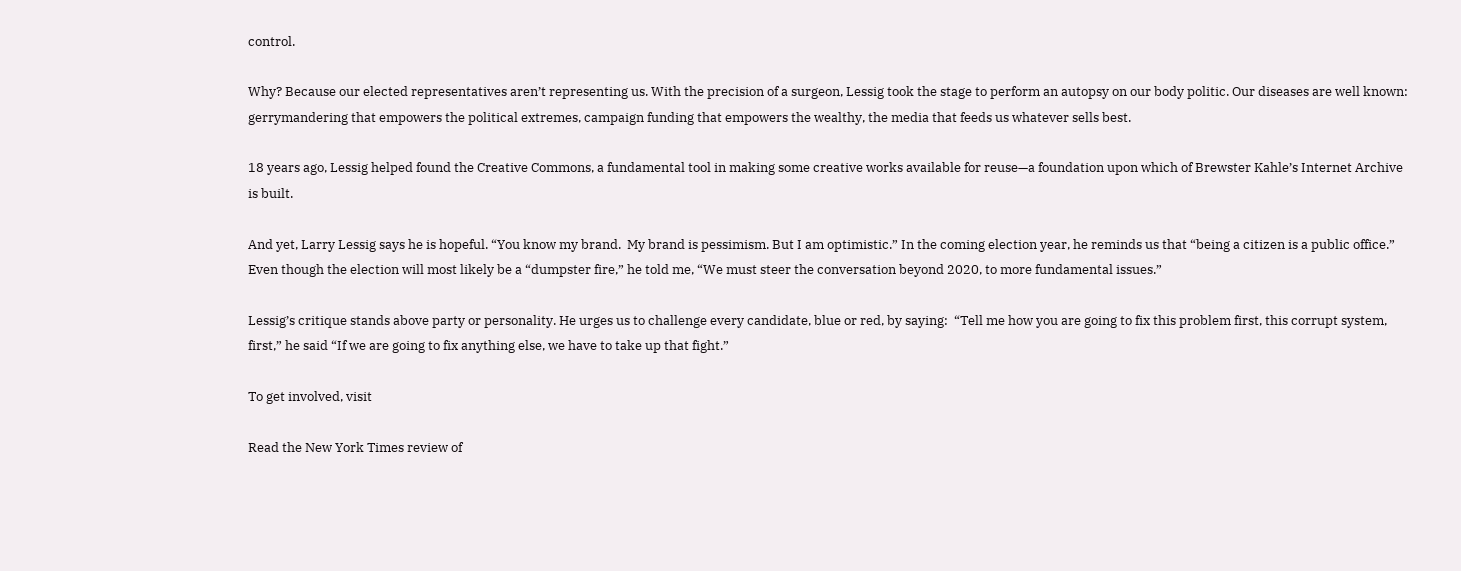control.

Why? Because our elected representatives aren’t representing us. With the precision of a surgeon, Lessig took the stage to perform an autopsy on our body politic. Our diseases are well known: gerrymandering that empowers the political extremes, campaign funding that empowers the wealthy, the media that feeds us whatever sells best.

18 years ago, Lessig helped found the Creative Commons, a fundamental tool in making some creative works available for reuse—a foundation upon which of Brewster Kahle’s Internet Archive is built.

And yet, Larry Lessig says he is hopeful. “You know my brand.  My brand is pessimism. But I am optimistic.” In the coming election year, he reminds us that “being a citizen is a public office.” Even though the election will most likely be a “dumpster fire,” he told me, “We must steer the conversation beyond 2020, to more fundamental issues.”

Lessig’s critique stands above party or personality. He urges us to challenge every candidate, blue or red, by saying:  “Tell me how you are going to fix this problem first, this corrupt system, first,” he said “If we are going to fix anything else, we have to take up that fight.”

To get involved, visit

Read the New York Times review of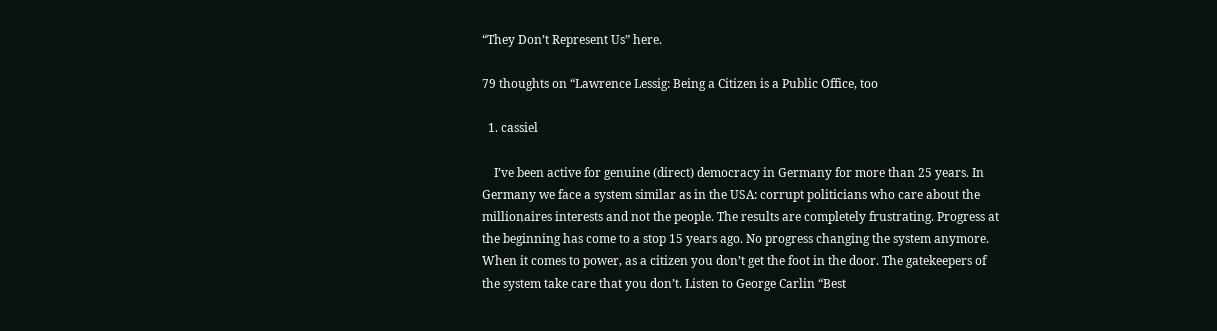“They Don’t Represent Us” here.

79 thoughts on “Lawrence Lessig: Being a Citizen is a Public Office, too

  1. cassiel

    I’ve been active for genuine (direct) democracy in Germany for more than 25 years. In Germany we face a system similar as in the USA: corrupt politicians who care about the millionaires interests and not the people. The results are completely frustrating. Progress at the beginning has come to a stop 15 years ago. No progress changing the system anymore. When it comes to power, as a citizen you don’t get the foot in the door. The gatekeepers of the system take care that you don’t. Listen to George Carlin “Best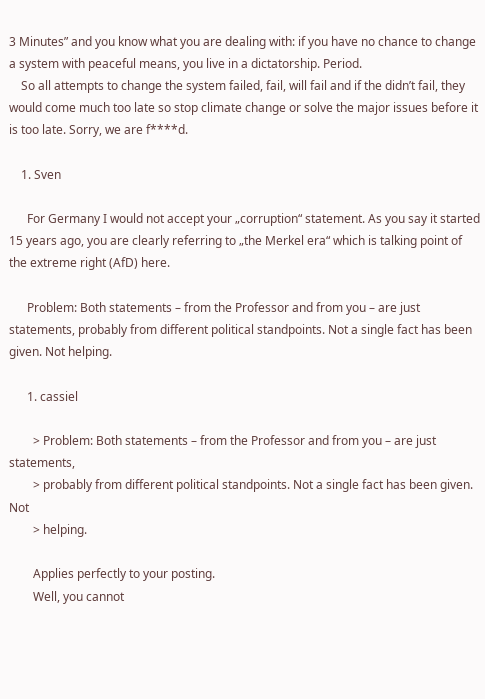3 Minutes” and you know what you are dealing with: if you have no chance to change a system with peaceful means, you live in a dictatorship. Period.
    So all attempts to change the system failed, fail, will fail and if the didn’t fail, they would come much too late so stop climate change or solve the major issues before it is too late. Sorry, we are f****d.

    1. Sven

      For Germany I would not accept your „corruption“ statement. As you say it started 15 years ago, you are clearly referring to „the Merkel era“ which is talking point of the extreme right (AfD) here.

      Problem: Both statements – from the Professor and from you – are just statements, probably from different political standpoints. Not a single fact has been given. Not helping.

      1. cassiel

        > Problem: Both statements – from the Professor and from you – are just statements,
        > probably from different political standpoints. Not a single fact has been given. Not
        > helping.

        Applies perfectly to your posting.
        Well, you cannot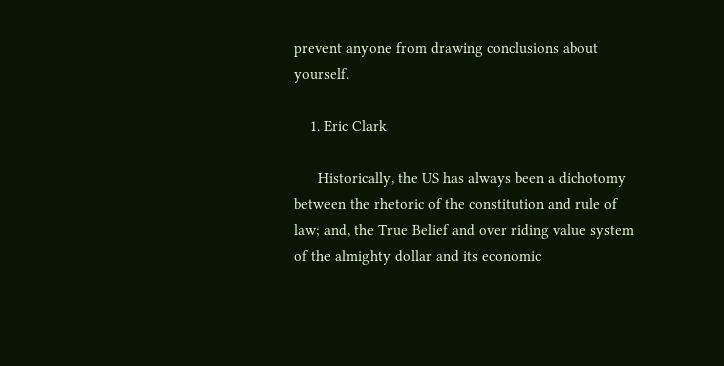prevent anyone from drawing conclusions about yourself.

    1. Eric Clark

      Historically, the US has always been a dichotomy between the rhetoric of the constitution and rule of law; and, the True Belief and over riding value system of the almighty dollar and its economic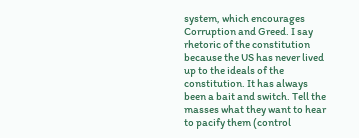system, which encourages Corruption and Greed. I say rhetoric of the constitution because the US has never lived up to the ideals of the constitution. It has always been a bait and switch. Tell the masses what they want to hear to pacify them (control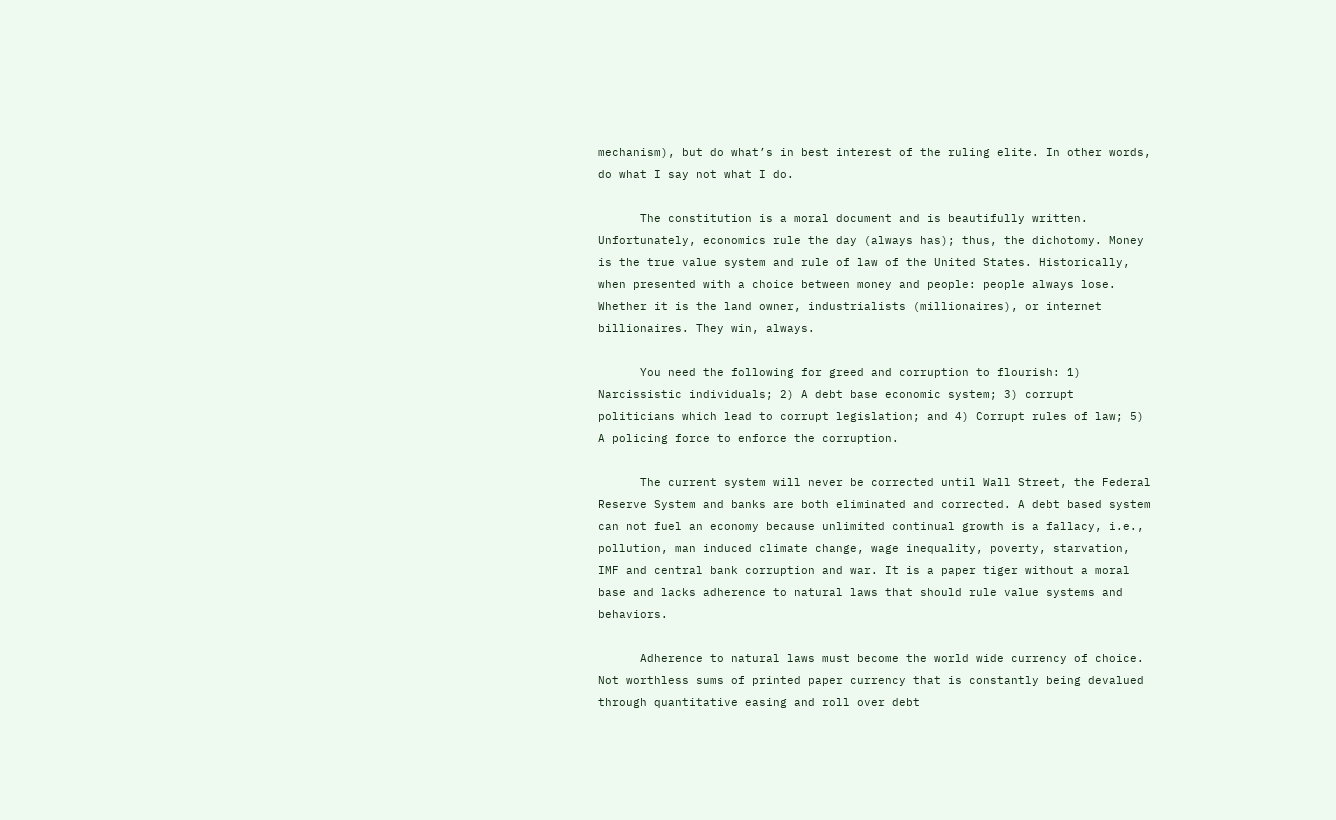mechanism), but do what’s in best interest of the ruling elite. In other words, do what I say not what I do.

      The constitution is a moral document and is beautifully written. Unfortunately, economics rule the day (always has); thus, the dichotomy. Money is the true value system and rule of law of the United States. Historically, when presented with a choice between money and people: people always lose. Whether it is the land owner, industrialists (millionaires), or internet billionaires. They win, always.

      You need the following for greed and corruption to flourish: 1) Narcissistic individuals; 2) A debt base economic system; 3) corrupt politicians which lead to corrupt legislation; and 4) Corrupt rules of law; 5) A policing force to enforce the corruption.

      The current system will never be corrected until Wall Street, the Federal Reserve System and banks are both eliminated and corrected. A debt based system can not fuel an economy because unlimited continual growth is a fallacy, i.e., pollution, man induced climate change, wage inequality, poverty, starvation, IMF and central bank corruption and war. It is a paper tiger without a moral base and lacks adherence to natural laws that should rule value systems and behaviors.

      Adherence to natural laws must become the world wide currency of choice. Not worthless sums of printed paper currency that is constantly being devalued through quantitative easing and roll over debt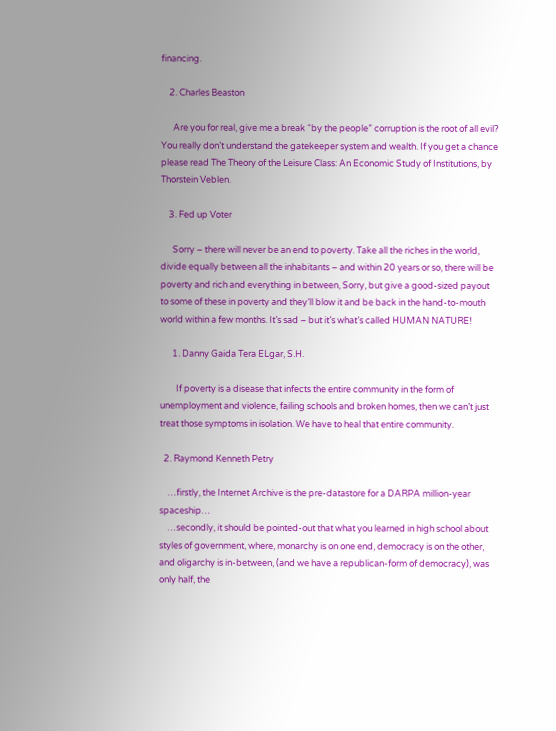financing.

    2. Charles Beaston

      Are you for real, give me a break “by the people” corruption is the root of all evil? You really don’t understand the gatekeeper system and wealth. If you get a chance please read The Theory of the Leisure Class: An Economic Study of Institutions, by Thorstein Veblen.

    3. Fed up Voter

      Sorry – there will never be an end to poverty. Take all the riches in the world, divide equally between all the inhabitants – and within 20 years or so, there will be poverty and rich and everything in between, Sorry, but give a good-sized payout to some of these in poverty and they’ll blow it and be back in the hand-to-mouth world within a few months. It’s sad – but it’s what’s called HUMAN NATURE!

      1. Danny Gaida Tera ELgar, S.H.

        If poverty is a disease that infects the entire community in the form of unemployment and violence, failing schools and broken homes, then we can’t just treat those symptoms in isolation. We have to heal that entire community.

  2. Raymond Kenneth Petry

    …firstly, the Internet Archive is the pre-datastore for a DARPA million-year spaceship…
    …secondly, it should be pointed-out that what you learned in high school about styles of government, where, monarchy is on one end, democracy is on the other, and oligarchy is in-between, (and we have a republican-form of democracy), was only half, the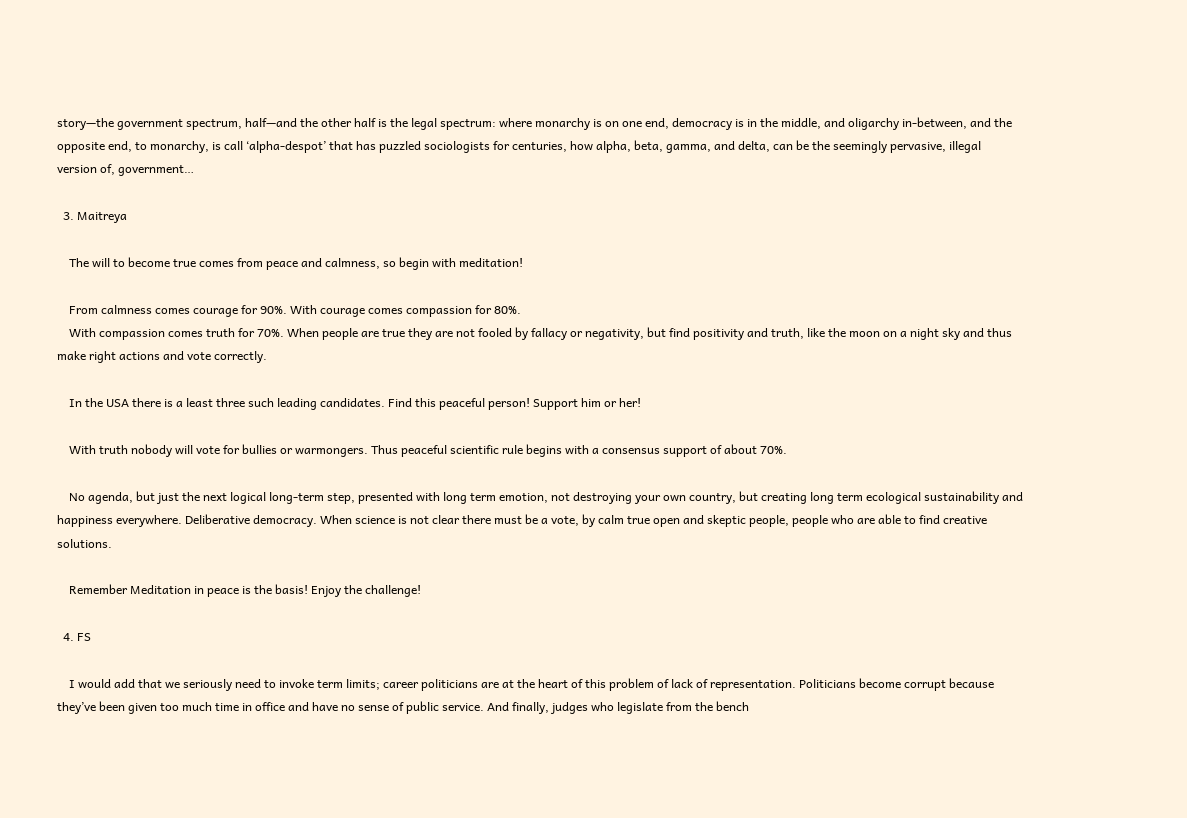story—the government spectrum, half—and the other half is the legal spectrum: where monarchy is on one end, democracy is in the middle, and oligarchy in-between, and the opposite end, to monarchy, is call ‘alpha-despot’ that has puzzled sociologists for centuries, how alpha, beta, gamma, and delta, can be the seemingly pervasive, illegal version of, government…

  3. Maitreya

    The will to become true comes from peace and calmness, so begin with meditation!

    From calmness comes courage for 90%. With courage comes compassion for 80%.
    With compassion comes truth for 70%. When people are true they are not fooled by fallacy or negativity, but find positivity and truth, like the moon on a night sky and thus make right actions and vote correctly.

    In the USA there is a least three such leading candidates. Find this peaceful person! Support him or her!

    With truth nobody will vote for bullies or warmongers. Thus peaceful scientific rule begins with a consensus support of about 70%.

    No agenda, but just the next logical long-term step, presented with long term emotion, not destroying your own country, but creating long term ecological sustainability and happiness everywhere. Deliberative democracy. When science is not clear there must be a vote, by calm true open and skeptic people, people who are able to find creative solutions.

    Remember Meditation in peace is the basis! Enjoy the challenge!

  4. FS

    I would add that we seriously need to invoke term limits; career politicians are at the heart of this problem of lack of representation. Politicians become corrupt because they’ve been given too much time in office and have no sense of public service. And finally, judges who legislate from the bench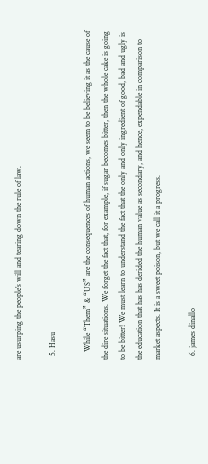are usurping the people’s will and tearing down the rule of law.

  5. Hasu

    While “Them” & “US” are the consequences of human actions, we seem to be believing it as the cause of the dire situations. We forget the fact that, for example, if sugar becomes bitter, then the whole cake is going to be bitter! We must learn to understand the fact that the only and only ingredient of good, bad and ugly is the education that has has derided the human value as secondary, and hence, expendable in comparison to market aspects. It is a sweet poison, but we call it a progress.

  6. james dinallo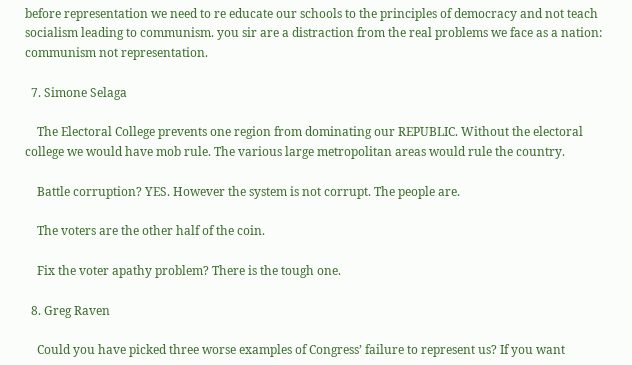before representation we need to re educate our schools to the principles of democracy and not teach socialism leading to communism. you sir are a distraction from the real problems we face as a nation: communism not representation.

  7. Simone Selaga

    The Electoral College prevents one region from dominating our REPUBLIC. Without the electoral college we would have mob rule. The various large metropolitan areas would rule the country.

    Battle corruption? YES. However the system is not corrupt. The people are.

    The voters are the other half of the coin.

    Fix the voter apathy problem? There is the tough one.

  8. Greg Raven

    Could you have picked three worse examples of Congress’ failure to represent us? If you want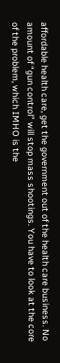affordable health care, get the government out of the health care business. No amount of “gun control” will stop mass shootings. You have to look at the core of the problem, which IMHO is the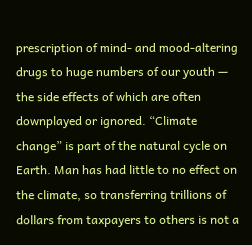prescription of mind- and mood-altering drugs to huge numbers of our youth — the side effects of which are often downplayed or ignored. “Climate change” is part of the natural cycle on Earth. Man has had little to no effect on the climate, so transferring trillions of dollars from taxpayers to others is not a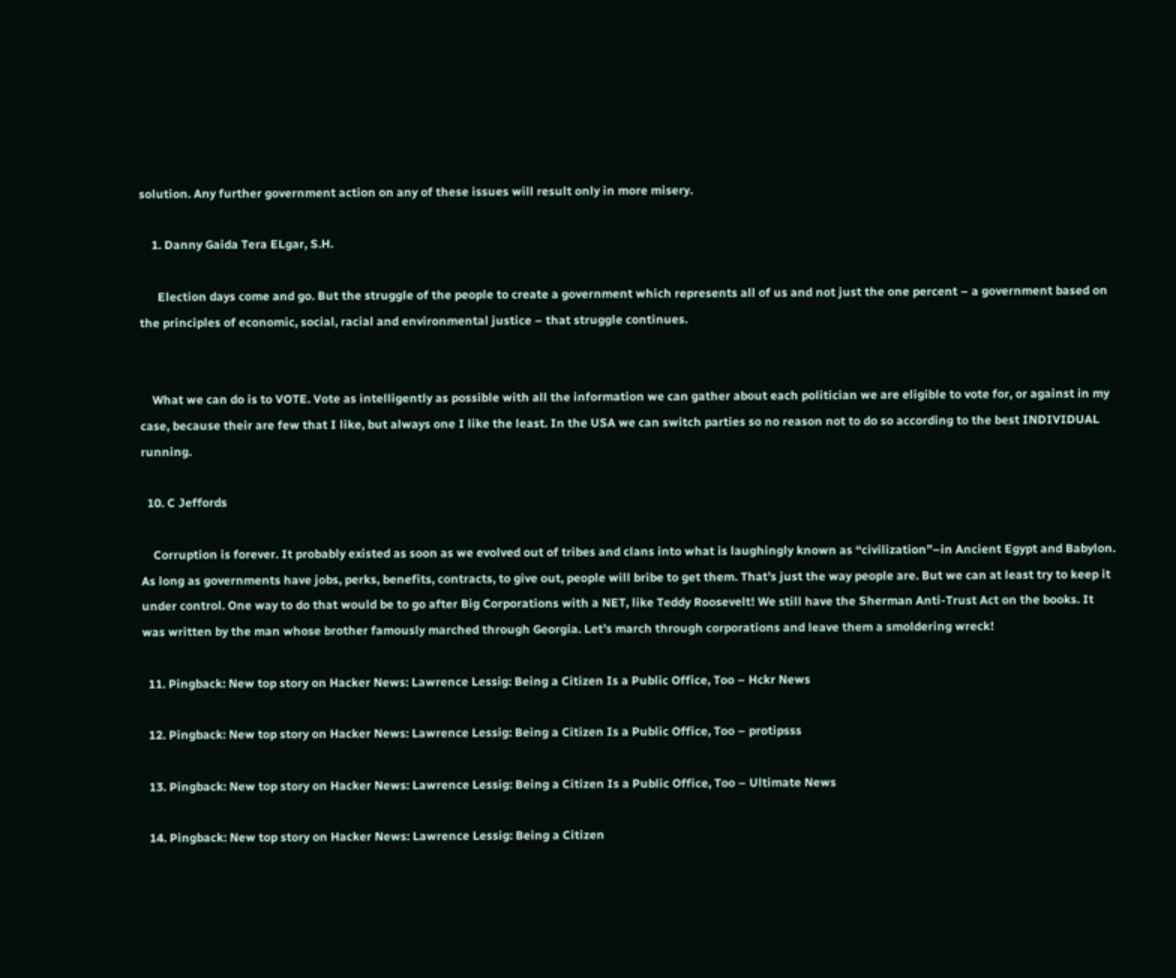solution. Any further government action on any of these issues will result only in more misery.

    1. Danny Gaida Tera ELgar, S.H.

      Election days come and go. But the struggle of the people to create a government which represents all of us and not just the one percent – a government based on the principles of economic, social, racial and environmental justice – that struggle continues.


    What we can do is to VOTE. Vote as intelligently as possible with all the information we can gather about each politician we are eligible to vote for, or against in my case, because their are few that I like, but always one I like the least. In the USA we can switch parties so no reason not to do so according to the best INDIVIDUAL running.

  10. C Jeffords

    Corruption is forever. It probably existed as soon as we evolved out of tribes and clans into what is laughingly known as “civilization”–in Ancient Egypt and Babylon. As long as governments have jobs, perks, benefits, contracts, to give out, people will bribe to get them. That’s just the way people are. But we can at least try to keep it under control. One way to do that would be to go after Big Corporations with a NET, like Teddy Roosevelt! We still have the Sherman Anti-Trust Act on the books. It was written by the man whose brother famously marched through Georgia. Let’s march through corporations and leave them a smoldering wreck!

  11. Pingback: New top story on Hacker News: Lawrence Lessig: Being a Citizen Is a Public Office, Too – Hckr News

  12. Pingback: New top story on Hacker News: Lawrence Lessig: Being a Citizen Is a Public Office, Too – protipsss

  13. Pingback: New top story on Hacker News: Lawrence Lessig: Being a Citizen Is a Public Office, Too – Ultimate News

  14. Pingback: New top story on Hacker News: Lawrence Lessig: Being a Citizen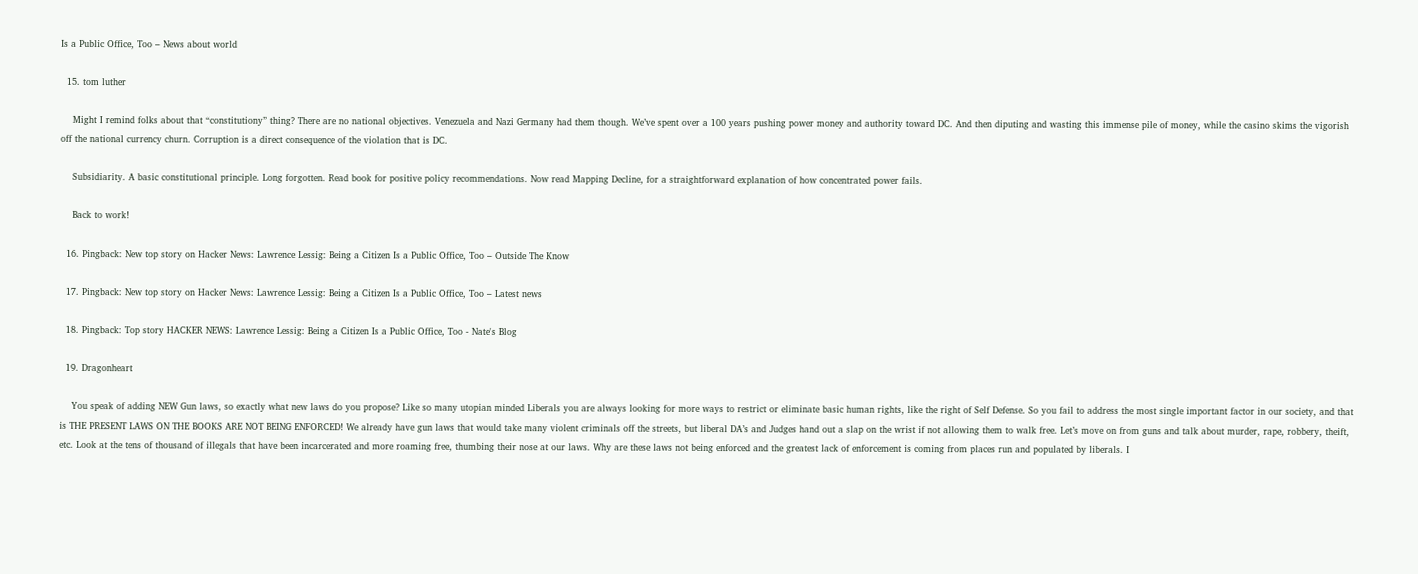Is a Public Office, Too – News about world

  15. tom luther

    Might I remind folks about that “constitutiony” thing? There are no national objectives. Venezuela and Nazi Germany had them though. We’ve spent over a 100 years pushing power money and authority toward DC. And then diputing and wasting this immense pile of money, while the casino skims the vigorish off the national currency churn. Corruption is a direct consequence of the violation that is DC.

    Subsidiarity. A basic constitutional principle. Long forgotten. Read book for positive policy recommendations. Now read Mapping Decline, for a straightforward explanation of how concentrated power fails.

    Back to work!

  16. Pingback: New top story on Hacker News: Lawrence Lessig: Being a Citizen Is a Public Office, Too – Outside The Know

  17. Pingback: New top story on Hacker News: Lawrence Lessig: Being a Citizen Is a Public Office, Too – Latest news

  18. Pingback: Top story HACKER NEWS: Lawrence Lessig: Being a Citizen Is a Public Office, Too - Nate's Blog

  19. Dragonheart

    You speak of adding NEW Gun laws, so exactly what new laws do you propose? Like so many utopian minded Liberals you are always looking for more ways to restrict or eliminate basic human rights, like the right of Self Defense. So you fail to address the most single important factor in our society, and that is THE PRESENT LAWS ON THE BOOKS ARE NOT BEING ENFORCED! We already have gun laws that would take many violent criminals off the streets, but liberal DA’s and Judges hand out a slap on the wrist if not allowing them to walk free. Let’s move on from guns and talk about murder, rape, robbery, theift, etc. Look at the tens of thousand of illegals that have been incarcerated and more roaming free, thumbing their nose at our laws. Why are these laws not being enforced and the greatest lack of enforcement is coming from places run and populated by liberals. I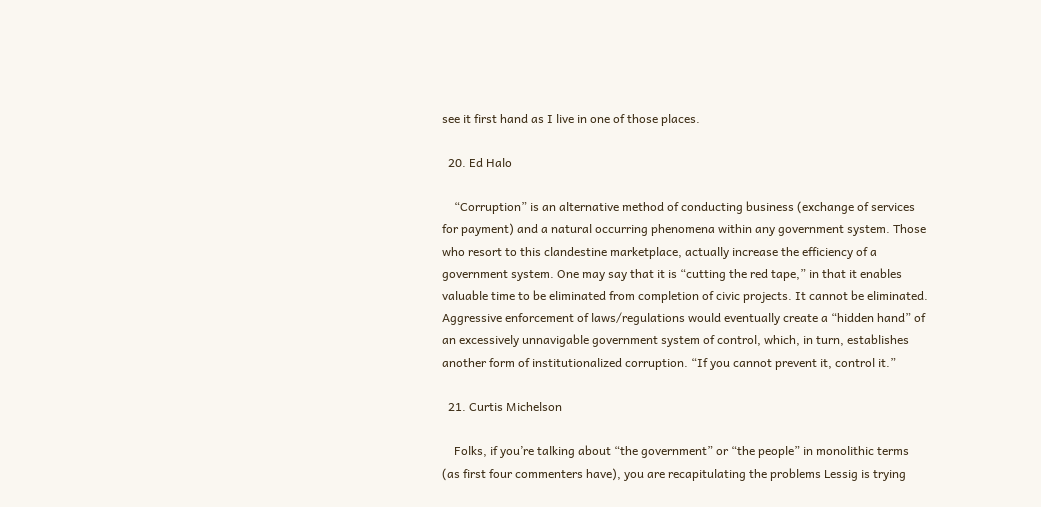see it first hand as I live in one of those places.

  20. Ed Halo

    “Corruption” is an alternative method of conducting business (exchange of services for payment) and a natural occurring phenomena within any government system. Those who resort to this clandestine marketplace, actually increase the efficiency of a government system. One may say that it is “cutting the red tape,” in that it enables valuable time to be eliminated from completion of civic projects. It cannot be eliminated. Aggressive enforcement of laws/regulations would eventually create a “hidden hand” of an excessively unnavigable government system of control, which, in turn, establishes another form of institutionalized corruption. “If you cannot prevent it, control it.”

  21. Curtis Michelson

    Folks, if you’re talking about “the government” or “the people” in monolithic terms (as first four commenters have), you are recapitulating the problems Lessig is trying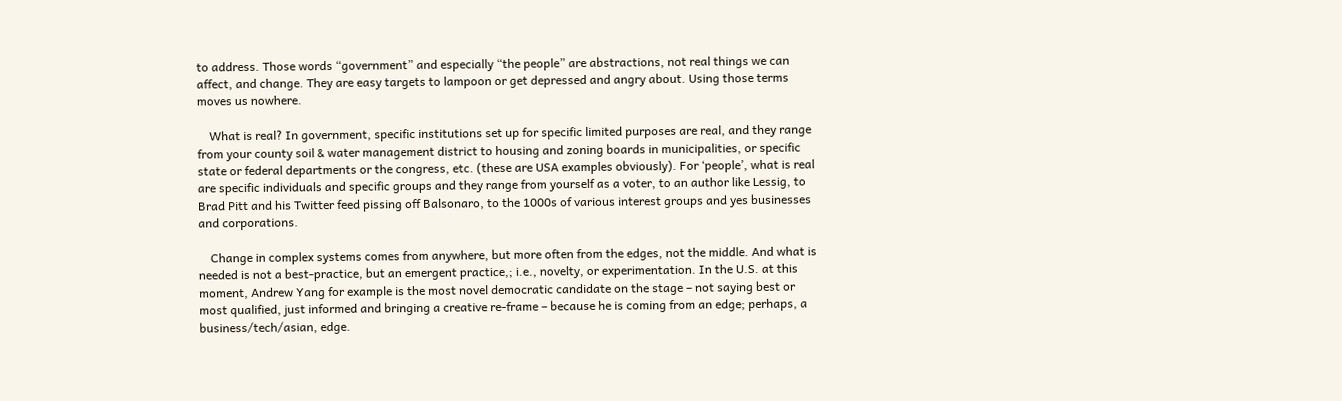to address. Those words “government” and especially “the people” are abstractions, not real things we can affect, and change. They are easy targets to lampoon or get depressed and angry about. Using those terms moves us nowhere.

    What is real? In government, specific institutions set up for specific limited purposes are real, and they range from your county soil & water management district to housing and zoning boards in municipalities, or specific state or federal departments or the congress, etc. (these are USA examples obviously). For ‘people’, what is real are specific individuals and specific groups and they range from yourself as a voter, to an author like Lessig, to Brad Pitt and his Twitter feed pissing off Balsonaro, to the 1000s of various interest groups and yes businesses and corporations.

    Change in complex systems comes from anywhere, but more often from the edges, not the middle. And what is needed is not a best-practice, but an emergent practice,; i.e., novelty, or experimentation. In the U.S. at this moment, Andrew Yang for example is the most novel democratic candidate on the stage – not saying best or most qualified, just informed and bringing a creative re-frame – because he is coming from an edge; perhaps, a business/tech/asian, edge.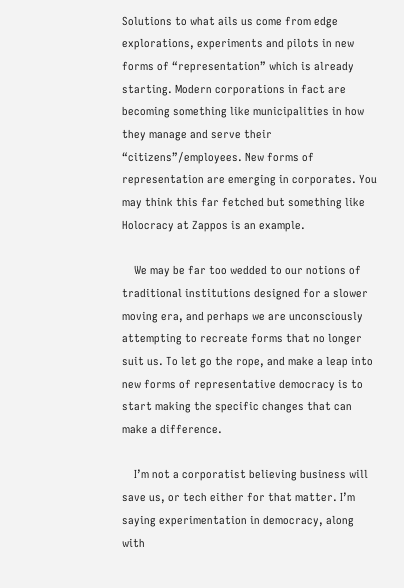Solutions to what ails us come from edge explorations, experiments and pilots in new forms of “representation” which is already starting. Modern corporations in fact are becoming something like municipalities in how they manage and serve their “citizens”/employees. New forms of representation are emerging in corporates. You may think this far fetched but something like Holocracy at Zappos is an example.

    We may be far too wedded to our notions of traditional institutions designed for a slower moving era, and perhaps we are unconsciously attempting to recreate forms that no longer suit us. To let go the rope, and make a leap into new forms of representative democracy is to start making the specific changes that can make a difference.

    I’m not a corporatist believing business will save us, or tech either for that matter. I’m saying experimentation in democracy, along with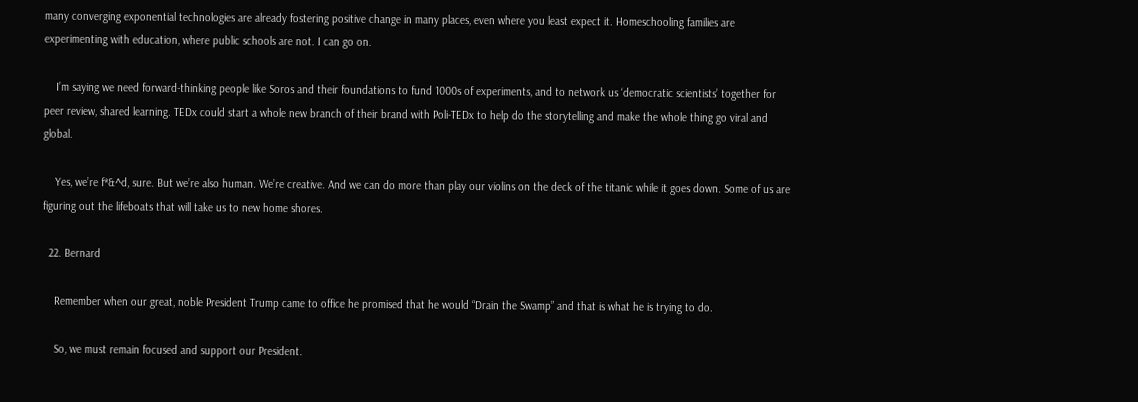many converging exponential technologies are already fostering positive change in many places, even where you least expect it. Homeschooling families are experimenting with education, where public schools are not. I can go on.

    I’m saying we need forward-thinking people like Soros and their foundations to fund 1000s of experiments, and to network us ‘democratic scientists’ together for peer review, shared learning. TEDx could start a whole new branch of their brand with Poli-TEDx to help do the storytelling and make the whole thing go viral and global.

    Yes, we’re f*&^d, sure. But we’re also human. We’re creative. And we can do more than play our violins on the deck of the titanic while it goes down. Some of us are figuring out the lifeboats that will take us to new home shores.

  22. Bernard

    Remember when our great, noble President Trump came to office he promised that he would “Drain the Swamp” and that is what he is trying to do.

    So, we must remain focused and support our President.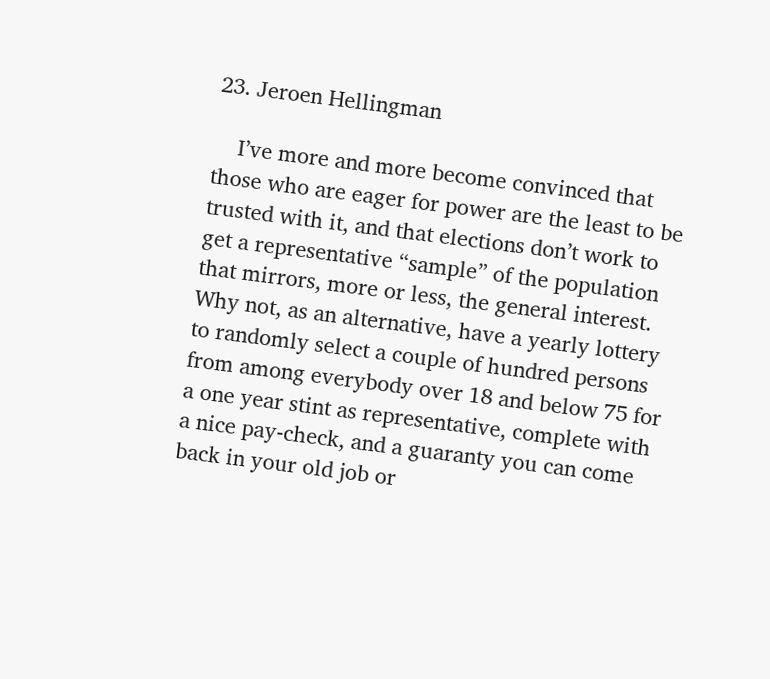23. Jeroen Hellingman

    I’ve more and more become convinced that those who are eager for power are the least to be trusted with it, and that elections don’t work to get a representative “sample” of the population that mirrors, more or less, the general interest. Why not, as an alternative, have a yearly lottery to randomly select a couple of hundred persons from among everybody over 18 and below 75 for a one year stint as representative, complete with a nice pay-check, and a guaranty you can come back in your old job or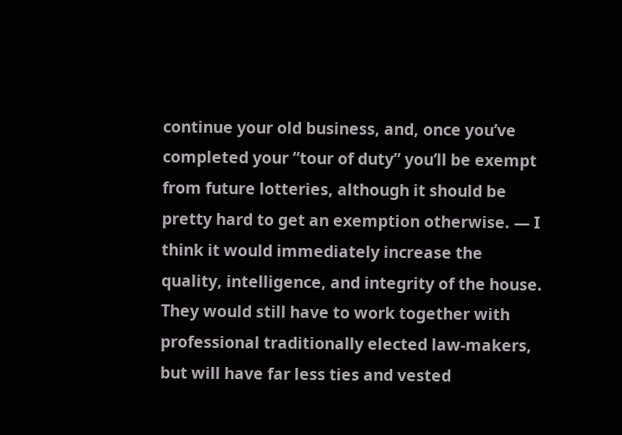continue your old business, and, once you’ve completed your “tour of duty” you’ll be exempt from future lotteries, although it should be pretty hard to get an exemption otherwise. — I think it would immediately increase the quality, intelligence, and integrity of the house. They would still have to work together with professional traditionally elected law-makers, but will have far less ties and vested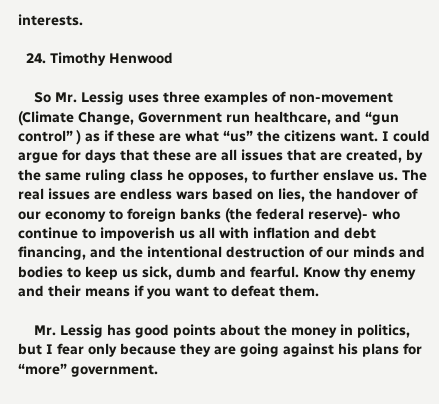interests.

  24. Timothy Henwood

    So Mr. Lessig uses three examples of non-movement (Climate Change, Government run healthcare, and “gun control” ) as if these are what “us” the citizens want. I could argue for days that these are all issues that are created, by the same ruling class he opposes, to further enslave us. The real issues are endless wars based on lies, the handover of our economy to foreign banks (the federal reserve)- who continue to impoverish us all with inflation and debt financing, and the intentional destruction of our minds and bodies to keep us sick, dumb and fearful. Know thy enemy and their means if you want to defeat them.

    Mr. Lessig has good points about the money in politics, but I fear only because they are going against his plans for “more” government.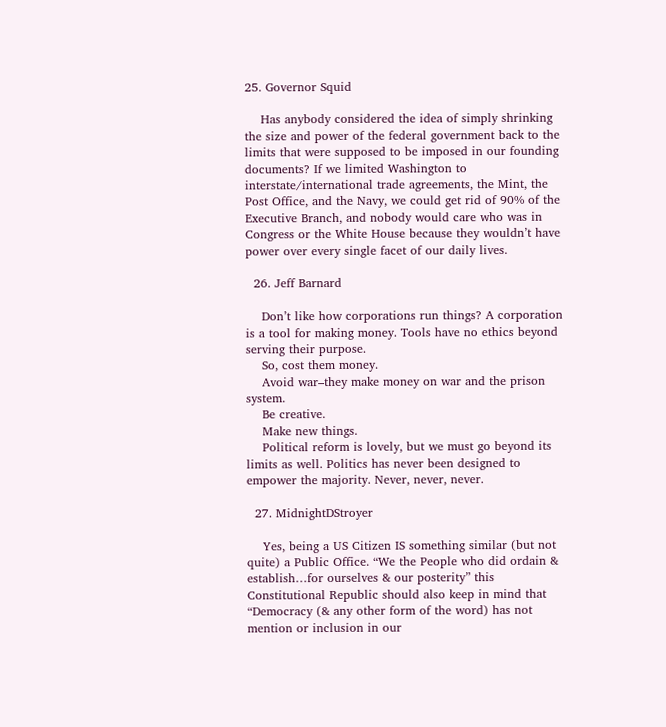25. Governor Squid

    Has anybody considered the idea of simply shrinking the size and power of the federal government back to the limits that were supposed to be imposed in our founding documents? If we limited Washington to interstate/international trade agreements, the Mint, the Post Office, and the Navy, we could get rid of 90% of the Executive Branch, and nobody would care who was in Congress or the White House because they wouldn’t have power over every single facet of our daily lives.

  26. Jeff Barnard

    Don’t like how corporations run things? A corporation is a tool for making money. Tools have no ethics beyond serving their purpose.
    So, cost them money.
    Avoid war–they make money on war and the prison system.
    Be creative.
    Make new things.
    Political reform is lovely, but we must go beyond its limits as well. Politics has never been designed to empower the majority. Never, never, never.

  27. MidnightDStroyer

    Yes, being a US Citizen IS something similar (but not quite) a Public Office. “We the People who did ordain & establish…for ourselves & our posterity” this Constitutional Republic should also keep in mind that “Democracy (& any other form of the word) has not mention or inclusion in our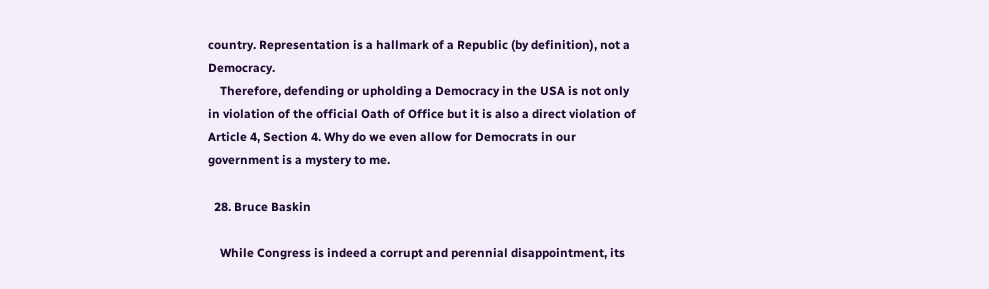country. Representation is a hallmark of a Republic (by definition), not a Democracy.
    Therefore, defending or upholding a Democracy in the USA is not only in violation of the official Oath of Office but it is also a direct violation of Article 4, Section 4. Why do we even allow for Democrats in our government is a mystery to me.

  28. Bruce Baskin

    While Congress is indeed a corrupt and perennial disappointment, its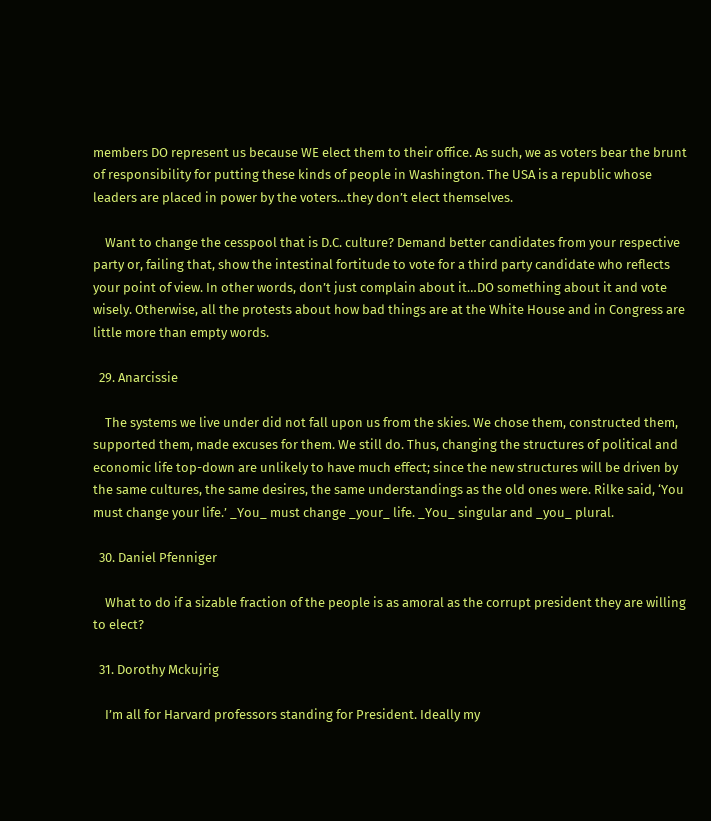members DO represent us because WE elect them to their office. As such, we as voters bear the brunt of responsibility for putting these kinds of people in Washington. The USA is a republic whose leaders are placed in power by the voters…they don’t elect themselves.

    Want to change the cesspool that is D.C. culture? Demand better candidates from your respective party or, failing that, show the intestinal fortitude to vote for a third party candidate who reflects your point of view. In other words, don’t just complain about it…DO something about it and vote wisely. Otherwise, all the protests about how bad things are at the White House and in Congress are little more than empty words.

  29. Anarcissie

    The systems we live under did not fall upon us from the skies. We chose them, constructed them, supported them, made excuses for them. We still do. Thus, changing the structures of political and economic life top-down are unlikely to have much effect; since the new structures will be driven by the same cultures, the same desires, the same understandings as the old ones were. Rilke said, ‘You must change your life.’ _You_ must change _your_ life. _You_ singular and _you_ plural.

  30. Daniel Pfenniger

    What to do if a sizable fraction of the people is as amoral as the corrupt president they are willing to elect?

  31. Dorothy Mckujrig

    I’m all for Harvard professors standing for President. Ideally my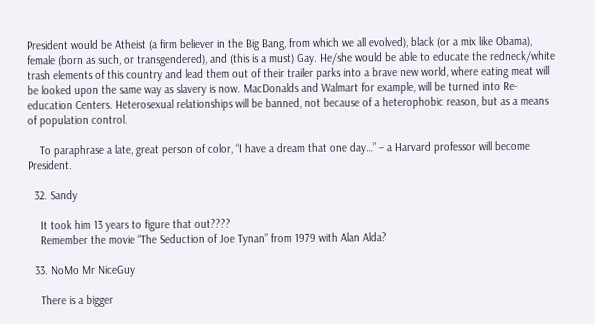President would be Atheist (a firm believer in the Big Bang, from which we all evolved), black (or a mix like Obama), female (born as such, or transgendered), and (this is a must) Gay. He/she would be able to educate the redneck/white trash elements of this country and lead them out of their trailer parks into a brave new world, where eating meat will be looked upon the same way as slavery is now. MacDonalds and Walmart for example, will be turned into Re-education Centers. Heterosexual relationships will be banned, not because of a heterophobic reason, but as a means of population control.

    To paraphrase a late, great person of color, “I have a dream that one day…” – a Harvard professor will become President.

  32. Sandy

    It took him 13 years to figure that out????
    Remember the movie “The Seduction of Joe Tynan” from 1979 with Alan Alda?

  33. NoMo Mr NiceGuy

    There is a bigger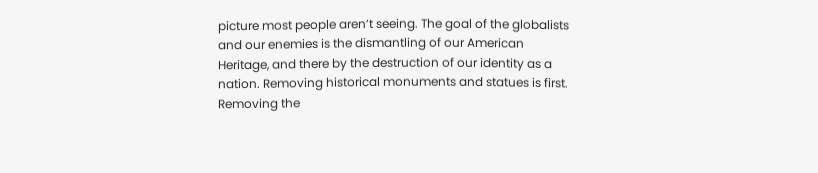picture most people aren’t seeing. The goal of the globalists and our enemies is the dismantling of our American Heritage, and there by the destruction of our identity as a nation. Removing historical monuments and statues is first. Removing the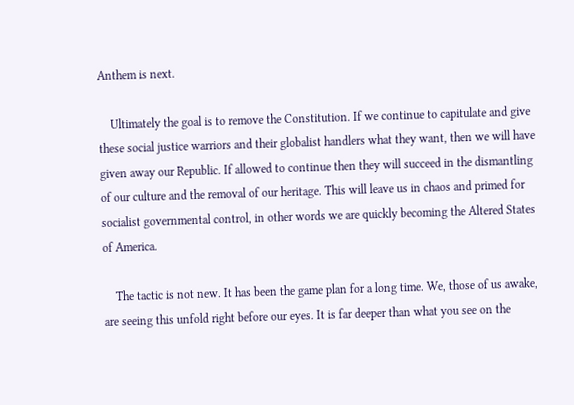Anthem is next.

    Ultimately the goal is to remove the Constitution. If we continue to capitulate and give these social justice warriors and their globalist handlers what they want, then we will have given away our Republic. If allowed to continue then they will succeed in the dismantling of our culture and the removal of our heritage. This will leave us in chaos and primed for socialist governmental control, in other words we are quickly becoming the Altered States of America.

    The tactic is not new. It has been the game plan for a long time. We, those of us awake, are seeing this unfold right before our eyes. It is far deeper than what you see on the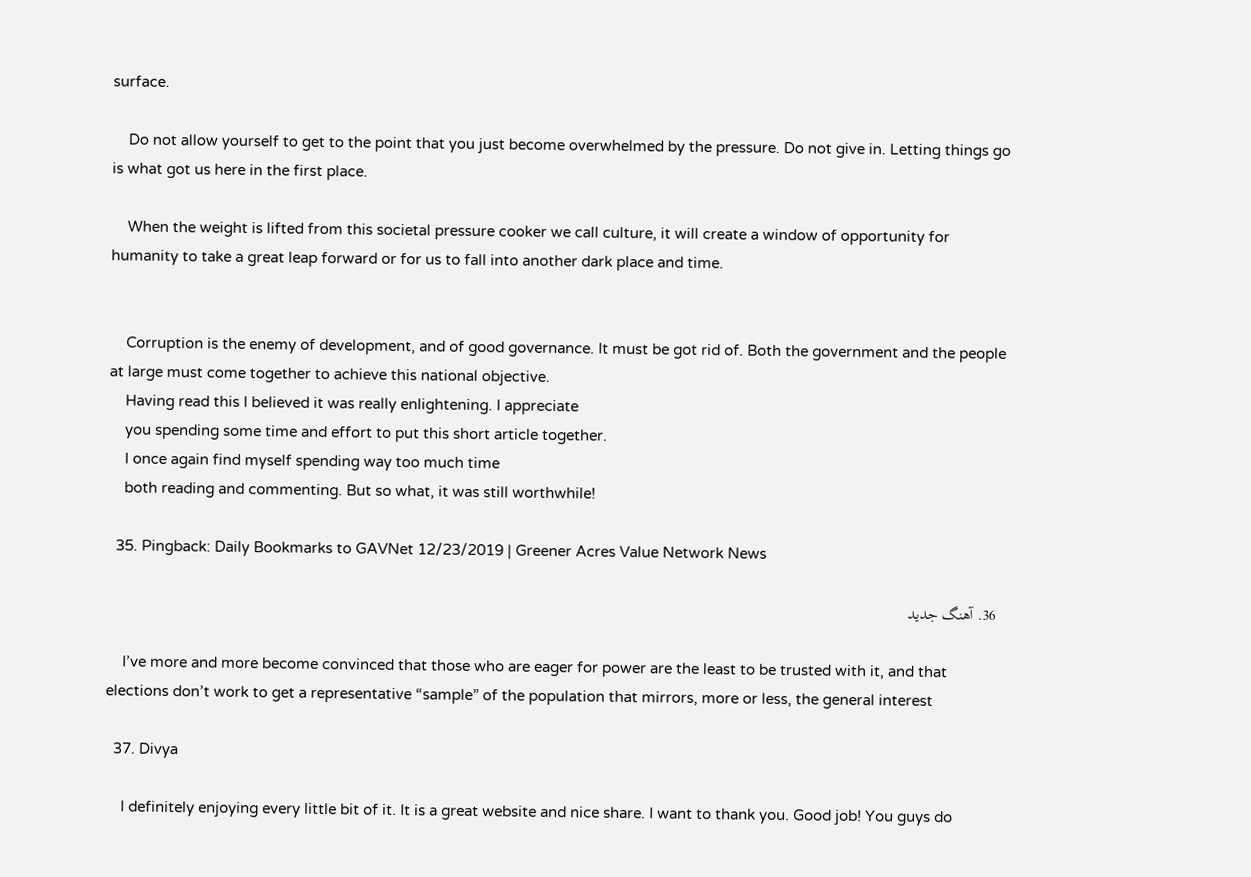surface.

    Do not allow yourself to get to the point that you just become overwhelmed by the pressure. Do not give in. Letting things go is what got us here in the first place.

    When the weight is lifted from this societal pressure cooker we call culture, it will create a window of opportunity for humanity to take a great leap forward or for us to fall into another dark place and time.


    Corruption is the enemy of development, and of good governance. It must be got rid of. Both the government and the people at large must come together to achieve this national objective.
    Having read this I believed it was really enlightening. I appreciate
    you spending some time and effort to put this short article together.
    I once again find myself spending way too much time
    both reading and commenting. But so what, it was still worthwhile!

  35. Pingback: Daily Bookmarks to GAVNet 12/23/2019 | Greener Acres Value Network News

  36. آهنگ جدید

    I’ve more and more become convinced that those who are eager for power are the least to be trusted with it, and that elections don’t work to get a representative “sample” of the population that mirrors, more or less, the general interest

  37. Divya

    I definitely enjoying every little bit of it. It is a great website and nice share. I want to thank you. Good job! You guys do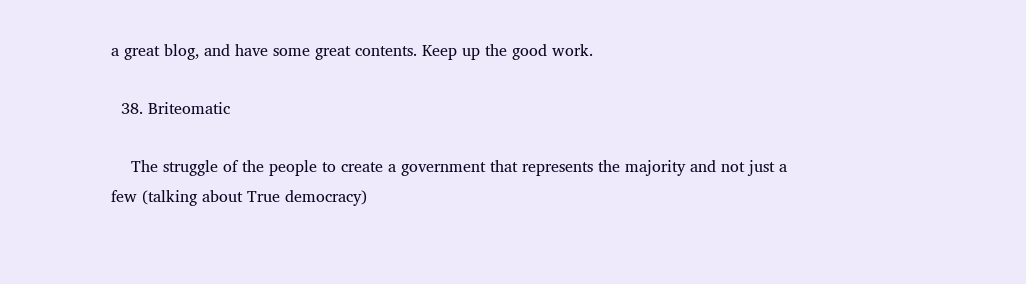a great blog, and have some great contents. Keep up the good work.

  38. Briteomatic

    The struggle of the people to create a government that represents the majority and not just a few (talking about True democracy)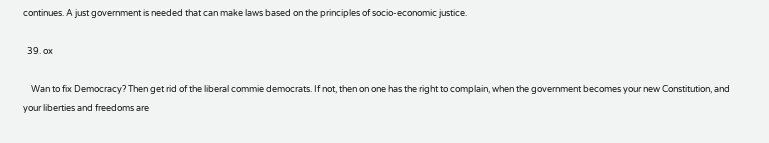continues. A just government is needed that can make laws based on the principles of socio-economic justice.

  39. ox

    Wan to fix Democracy? Then get rid of the liberal commie democrats. If not, then on one has the right to complain, when the government becomes your new Constitution, and your liberties and freedoms are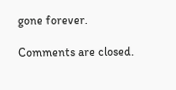gone forever.

Comments are closed.